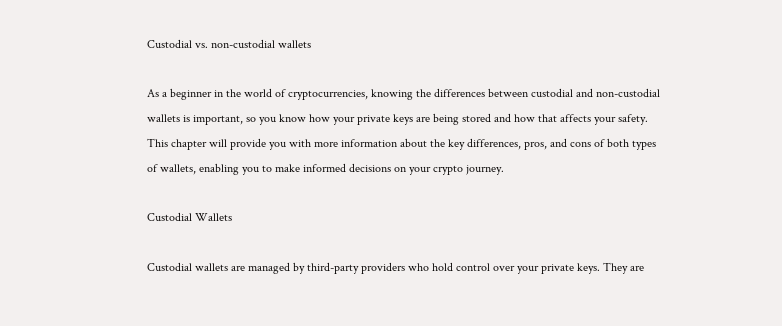Custodial vs. non-custodial wallets

As a beginner in the world of cryptocurrencies, knowing the differences between custodial and non-custodial wallets is important, so you know how your private keys are being stored and how that affects your safety. This chapter will provide you with more information about the key differences, pros, and cons of both types of wallets, enabling you to make informed decisions on your crypto journey.

Custodial Wallets

Custodial wallets are managed by third-party providers who hold control over your private keys. They are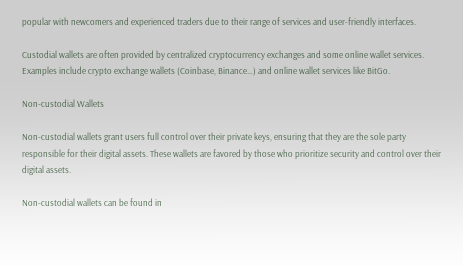popular with newcomers and experienced traders due to their range of services and user-friendly interfaces.

Custodial wallets are often provided by centralized cryptocurrency exchanges and some online wallet services. Examples include crypto exchange wallets (Coinbase, Binance…) and online wallet services like BitGo.

Non-custodial Wallets

Non-custodial wallets grant users full control over their private keys, ensuring that they are the sole party responsible for their digital assets. These wallets are favored by those who prioritize security and control over their digital assets.

Non-custodial wallets can be found in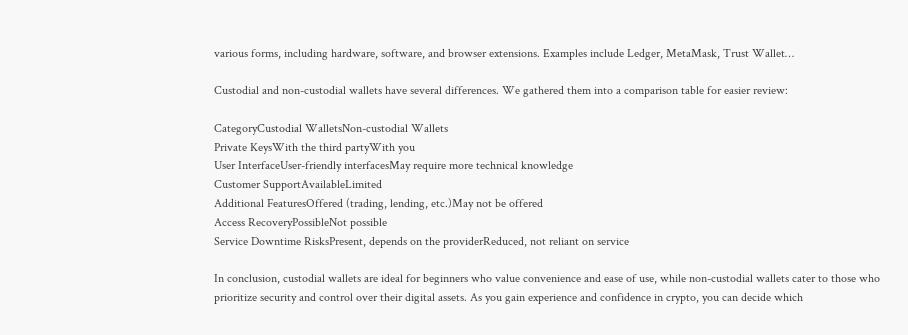various forms, including hardware, software, and browser extensions. Examples include Ledger, MetaMask, Trust Wallet…

Custodial and non-custodial wallets have several differences. We gathered them into a comparison table for easier review:

CategoryCustodial WalletsNon-custodial Wallets
Private KeysWith the third partyWith you
User InterfaceUser-friendly interfacesMay require more technical knowledge
Customer SupportAvailableLimited
Additional FeaturesOffered (trading, lending, etc.)May not be offered
Access RecoveryPossibleNot possible
Service Downtime RisksPresent, depends on the providerReduced, not reliant on service

In conclusion, custodial wallets are ideal for beginners who value convenience and ease of use, while non-custodial wallets cater to those who prioritize security and control over their digital assets. As you gain experience and confidence in crypto, you can decide which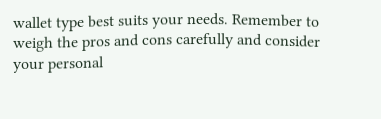wallet type best suits your needs. Remember to weigh the pros and cons carefully and consider your personal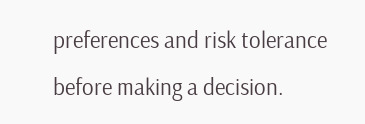preferences and risk tolerance before making a decision.